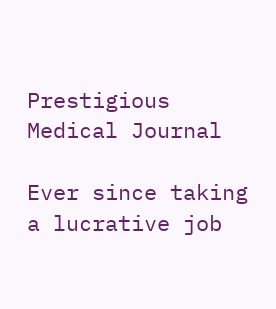Prestigious Medical Journal

Ever since taking a lucrative job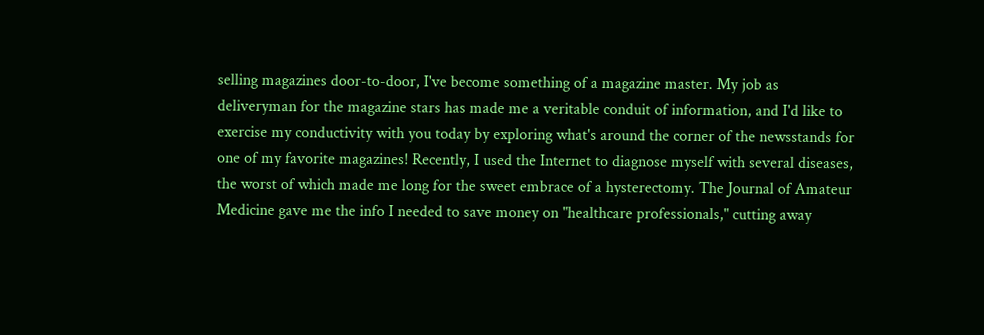selling magazines door-to-door, I've become something of a magazine master. My job as deliveryman for the magazine stars has made me a veritable conduit of information, and I'd like to exercise my conductivity with you today by exploring what's around the corner of the newsstands for one of my favorite magazines! Recently, I used the Internet to diagnose myself with several diseases, the worst of which made me long for the sweet embrace of a hysterectomy. The Journal of Amateur Medicine gave me the info I needed to save money on "healthcare professionals," cutting away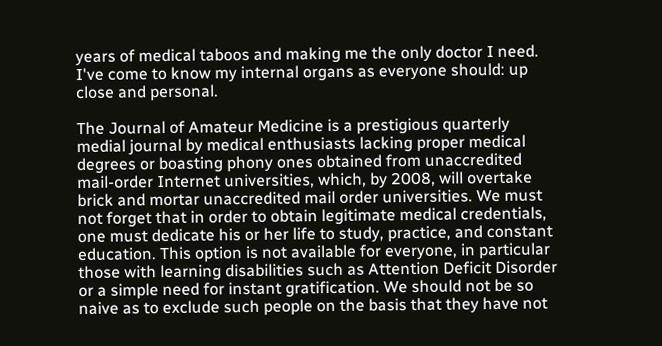years of medical taboos and making me the only doctor I need. I've come to know my internal organs as everyone should: up close and personal.

The Journal of Amateur Medicine is a prestigious quarterly medial journal by medical enthusiasts lacking proper medical degrees or boasting phony ones obtained from unaccredited mail-order Internet universities, which, by 2008, will overtake brick and mortar unaccredited mail order universities. We must not forget that in order to obtain legitimate medical credentials, one must dedicate his or her life to study, practice, and constant education. This option is not available for everyone, in particular those with learning disabilities such as Attention Deficit Disorder or a simple need for instant gratification. We should not be so naive as to exclude such people on the basis that they have not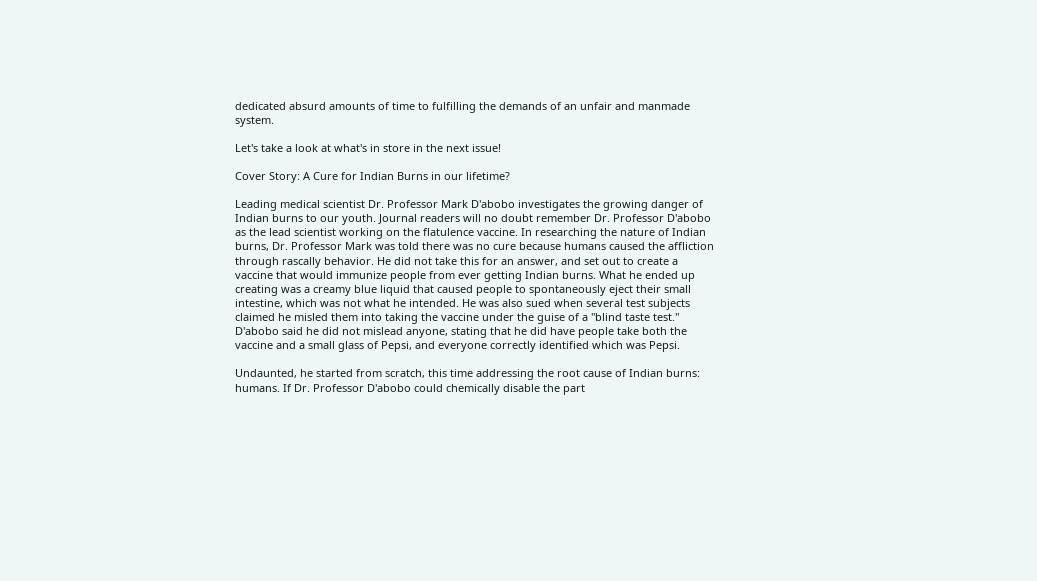dedicated absurd amounts of time to fulfilling the demands of an unfair and manmade system.

Let's take a look at what's in store in the next issue!

Cover Story: A Cure for Indian Burns in our lifetime?

Leading medical scientist Dr. Professor Mark D'abobo investigates the growing danger of Indian burns to our youth. Journal readers will no doubt remember Dr. Professor D'abobo as the lead scientist working on the flatulence vaccine. In researching the nature of Indian burns, Dr. Professor Mark was told there was no cure because humans caused the affliction through rascally behavior. He did not take this for an answer, and set out to create a vaccine that would immunize people from ever getting Indian burns. What he ended up creating was a creamy blue liquid that caused people to spontaneously eject their small intestine, which was not what he intended. He was also sued when several test subjects claimed he misled them into taking the vaccine under the guise of a "blind taste test." D'abobo said he did not mislead anyone, stating that he did have people take both the vaccine and a small glass of Pepsi, and everyone correctly identified which was Pepsi.

Undaunted, he started from scratch, this time addressing the root cause of Indian burns: humans. If Dr. Professor D'abobo could chemically disable the part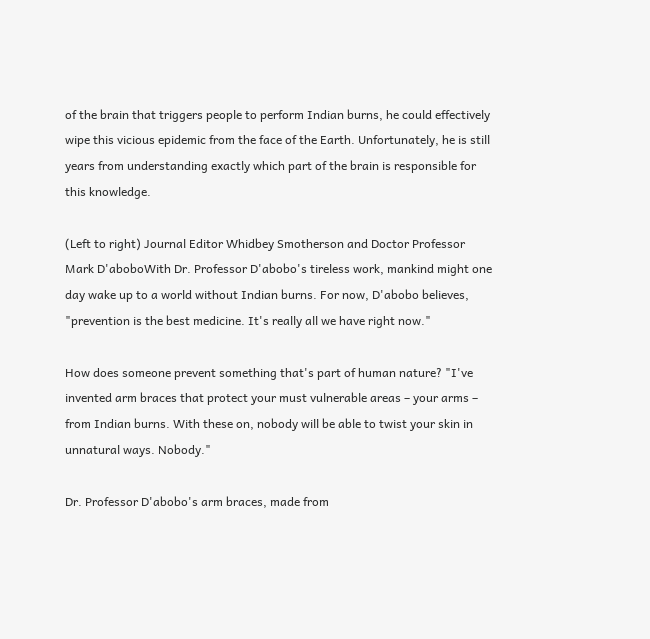of the brain that triggers people to perform Indian burns, he could effectively wipe this vicious epidemic from the face of the Earth. Unfortunately, he is still years from understanding exactly which part of the brain is responsible for this knowledge.

(Left to right) Journal Editor Whidbey Smotherson and Doctor Professor Mark D'aboboWith Dr. Professor D'abobo's tireless work, mankind might one day wake up to a world without Indian burns. For now, D'abobo believes, "prevention is the best medicine. It's really all we have right now."

How does someone prevent something that's part of human nature? "I've invented arm braces that protect your must vulnerable areas – your arms – from Indian burns. With these on, nobody will be able to twist your skin in unnatural ways. Nobody."

Dr. Professor D'abobo's arm braces, made from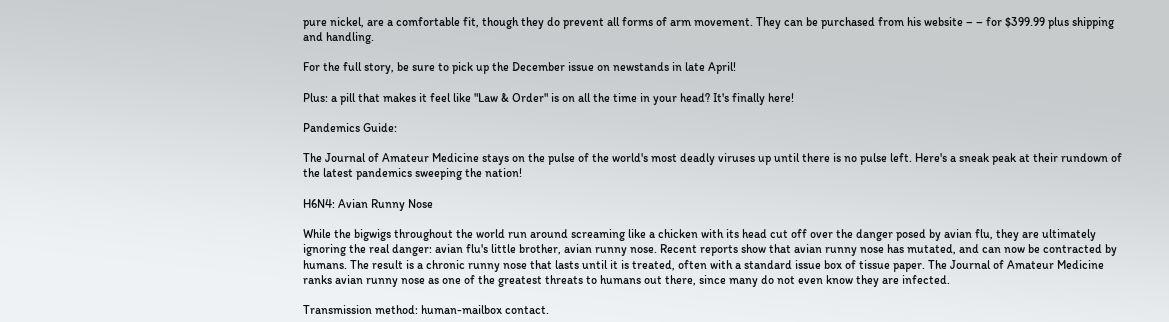pure nickel, are a comfortable fit, though they do prevent all forms of arm movement. They can be purchased from his website – – for $399.99 plus shipping and handling.

For the full story, be sure to pick up the December issue on newstands in late April!

Plus: a pill that makes it feel like "Law & Order" is on all the time in your head? It's finally here!

Pandemics Guide:

The Journal of Amateur Medicine stays on the pulse of the world's most deadly viruses up until there is no pulse left. Here's a sneak peak at their rundown of the latest pandemics sweeping the nation!

H6N4: Avian Runny Nose

While the bigwigs throughout the world run around screaming like a chicken with its head cut off over the danger posed by avian flu, they are ultimately ignoring the real danger: avian flu's little brother, avian runny nose. Recent reports show that avian runny nose has mutated, and can now be contracted by humans. The result is a chronic runny nose that lasts until it is treated, often with a standard issue box of tissue paper. The Journal of Amateur Medicine ranks avian runny nose as one of the greatest threats to humans out there, since many do not even know they are infected.

Transmission method: human-mailbox contact.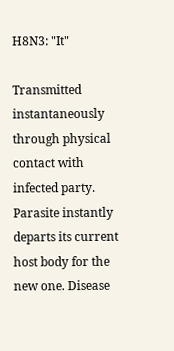H8N3: "It"

Transmitted instantaneously through physical contact with infected party. Parasite instantly departs its current host body for the new one. Disease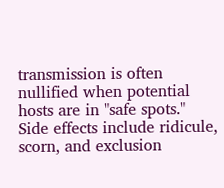transmission is often nullified when potential hosts are in "safe spots." Side effects include ridicule, scorn, and exclusion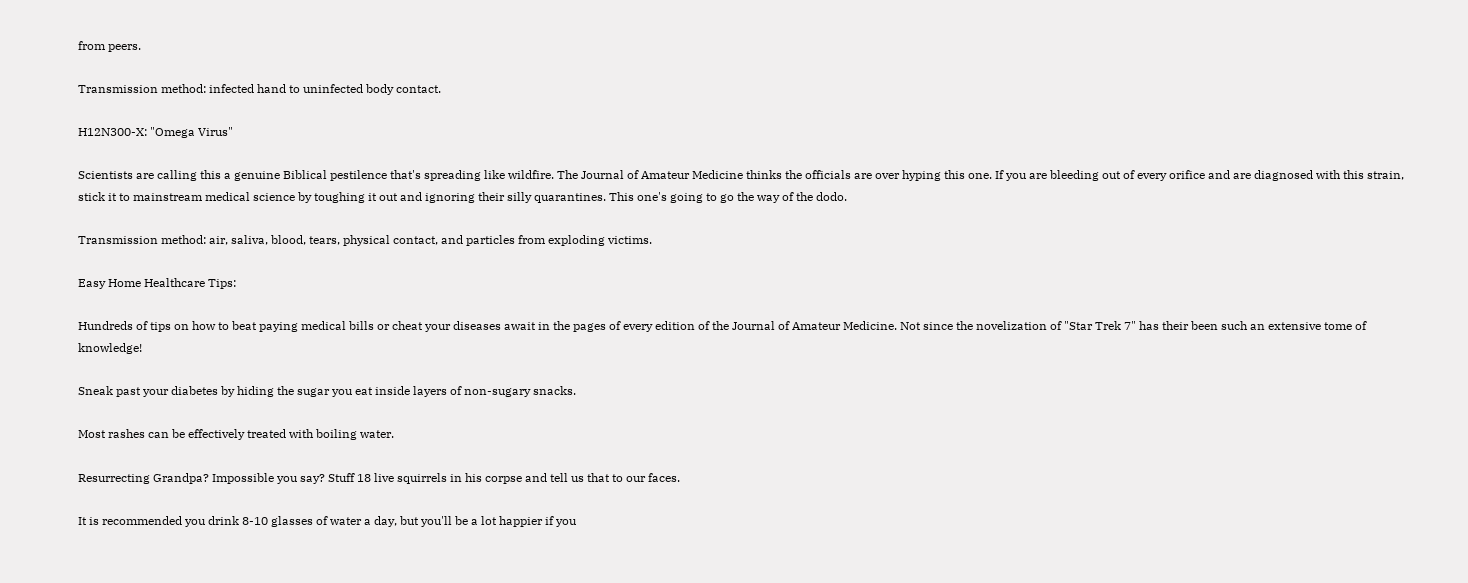from peers.

Transmission method: infected hand to uninfected body contact.

H12N300-X: "Omega Virus"

Scientists are calling this a genuine Biblical pestilence that's spreading like wildfire. The Journal of Amateur Medicine thinks the officials are over hyping this one. If you are bleeding out of every orifice and are diagnosed with this strain, stick it to mainstream medical science by toughing it out and ignoring their silly quarantines. This one's going to go the way of the dodo.

Transmission method: air, saliva, blood, tears, physical contact, and particles from exploding victims.

Easy Home Healthcare Tips:

Hundreds of tips on how to beat paying medical bills or cheat your diseases await in the pages of every edition of the Journal of Amateur Medicine. Not since the novelization of "Star Trek 7" has their been such an extensive tome of knowledge!

Sneak past your diabetes by hiding the sugar you eat inside layers of non-sugary snacks.

Most rashes can be effectively treated with boiling water.

Resurrecting Grandpa? Impossible you say? Stuff 18 live squirrels in his corpse and tell us that to our faces.

It is recommended you drink 8-10 glasses of water a day, but you'll be a lot happier if you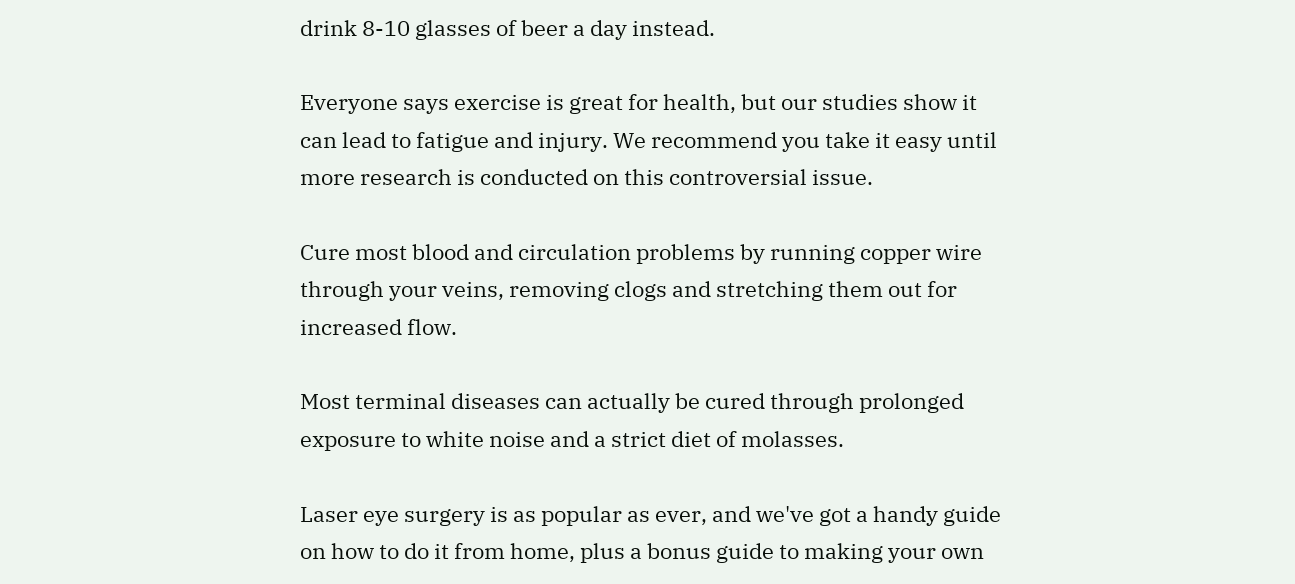drink 8-10 glasses of beer a day instead.

Everyone says exercise is great for health, but our studies show it can lead to fatigue and injury. We recommend you take it easy until more research is conducted on this controversial issue.

Cure most blood and circulation problems by running copper wire through your veins, removing clogs and stretching them out for increased flow.

Most terminal diseases can actually be cured through prolonged exposure to white noise and a strict diet of molasses.

Laser eye surgery is as popular as ever, and we've got a handy guide on how to do it from home, plus a bonus guide to making your own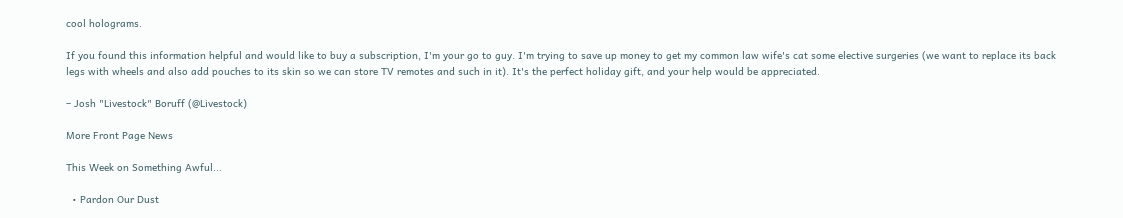cool holograms.

If you found this information helpful and would like to buy a subscription, I'm your go to guy. I'm trying to save up money to get my common law wife's cat some elective surgeries (we want to replace its back legs with wheels and also add pouches to its skin so we can store TV remotes and such in it). It's the perfect holiday gift, and your help would be appreciated.

– Josh "Livestock" Boruff (@Livestock)

More Front Page News

This Week on Something Awful...

  • Pardon Our Dust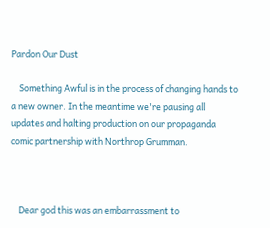Pardon Our Dust

    Something Awful is in the process of changing hands to a new owner. In the meantime we're pausing all updates and halting production on our propaganda comic partnership with Northrop Grumman.



    Dear god this was an embarrassment to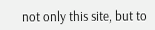not only this site, but to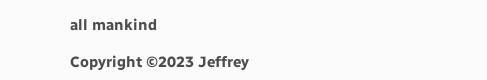all mankind

Copyright ©2023 Jeffrey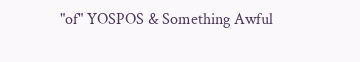"of" YOSPOS & Something Awful